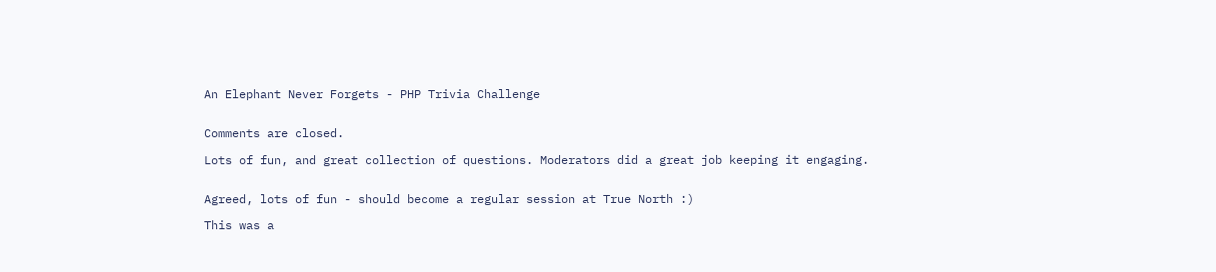An Elephant Never Forgets - PHP Trivia Challenge


Comments are closed.

Lots of fun, and great collection of questions. Moderators did a great job keeping it engaging.


Agreed, lots of fun - should become a regular session at True North :)

This was a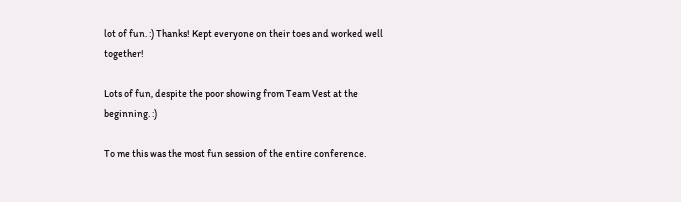lot of fun. :) Thanks! Kept everyone on their toes and worked well together!

Lots of fun, despite the poor showing from Team Vest at the beginning. :)

To me this was the most fun session of the entire conference.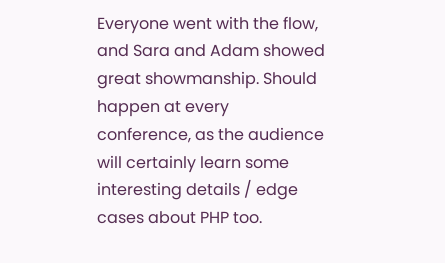Everyone went with the flow, and Sara and Adam showed great showmanship. Should happen at every conference, as the audience will certainly learn some interesting details / edge cases about PHP too.